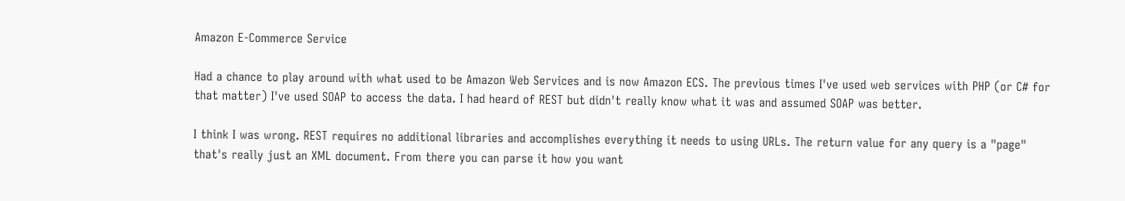Amazon E-Commerce Service

Had a chance to play around with what used to be Amazon Web Services and is now Amazon ECS. The previous times I've used web services with PHP (or C# for that matter) I've used SOAP to access the data. I had heard of REST but didn't really know what it was and assumed SOAP was better.

I think I was wrong. REST requires no additional libraries and accomplishes everything it needs to using URLs. The return value for any query is a "page" that's really just an XML document. From there you can parse it how you want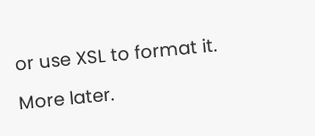or use XSL to format it.

More later.